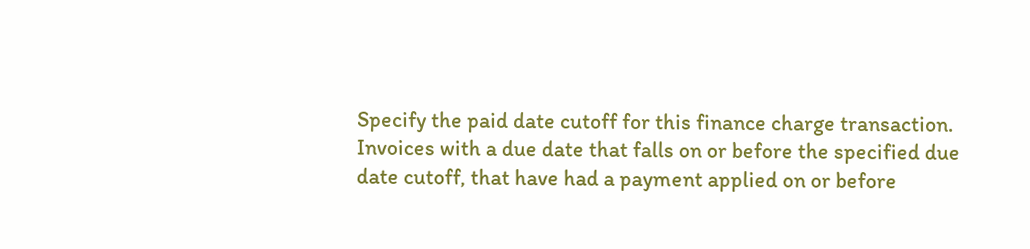Specify the paid date cutoff for this finance charge transaction. Invoices with a due date that falls on or before the specified due date cutoff, that have had a payment applied on or before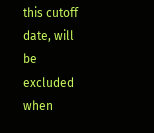this cutoff date, will be excluded when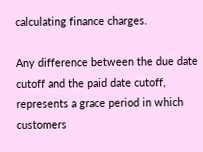calculating finance charges.

Any difference between the due date cutoff and the paid date cutoff, represents a grace period in which customers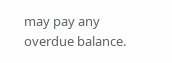may pay any overdue balance.